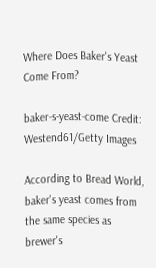Where Does Baker's Yeast Come From?

baker-s-yeast-come Credit: Westend61/Getty Images

According to Bread World, baker's yeast comes from the same species as brewer's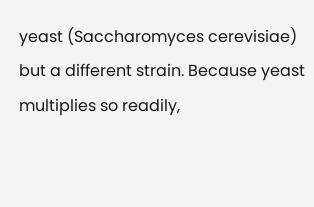yeast (Saccharomyces cerevisiae) but a different strain. Because yeast multiplies so readily,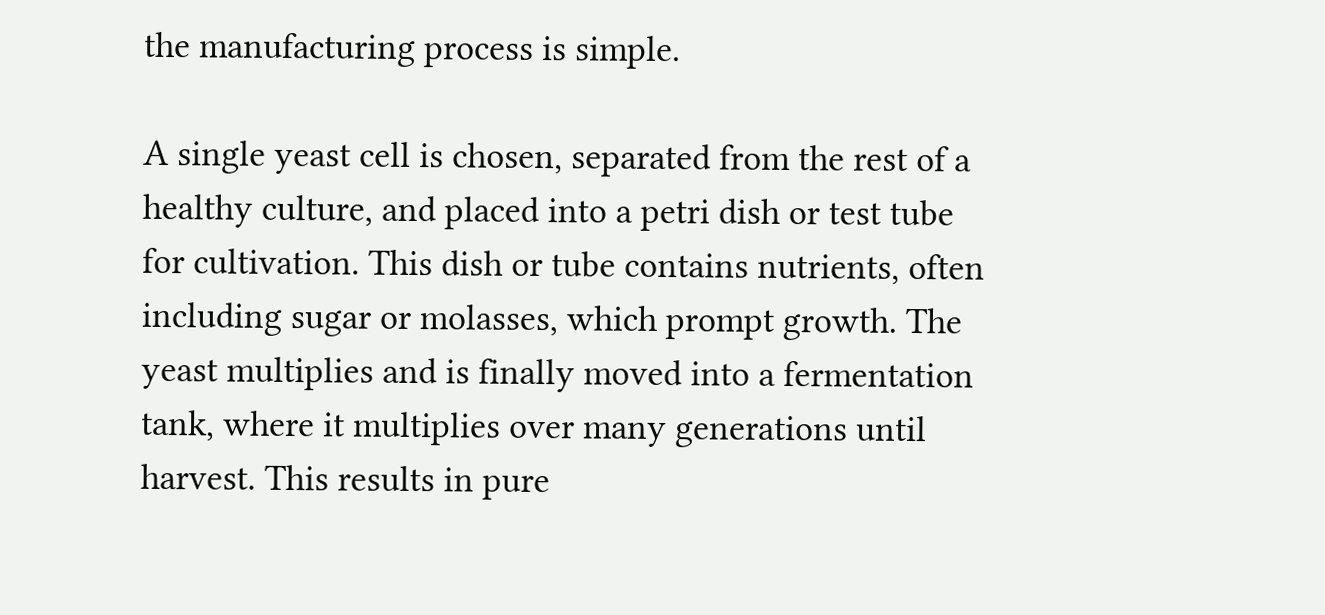the manufacturing process is simple.

A single yeast cell is chosen, separated from the rest of a healthy culture, and placed into a petri dish or test tube for cultivation. This dish or tube contains nutrients, often including sugar or molasses, which prompt growth. The yeast multiplies and is finally moved into a fermentation tank, where it multiplies over many generations until harvest. This results in pure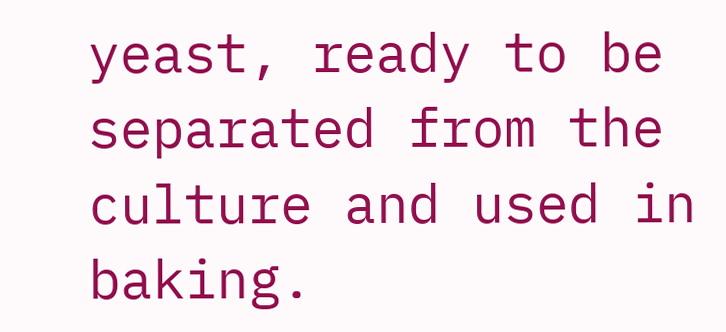yeast, ready to be separated from the culture and used in baking.